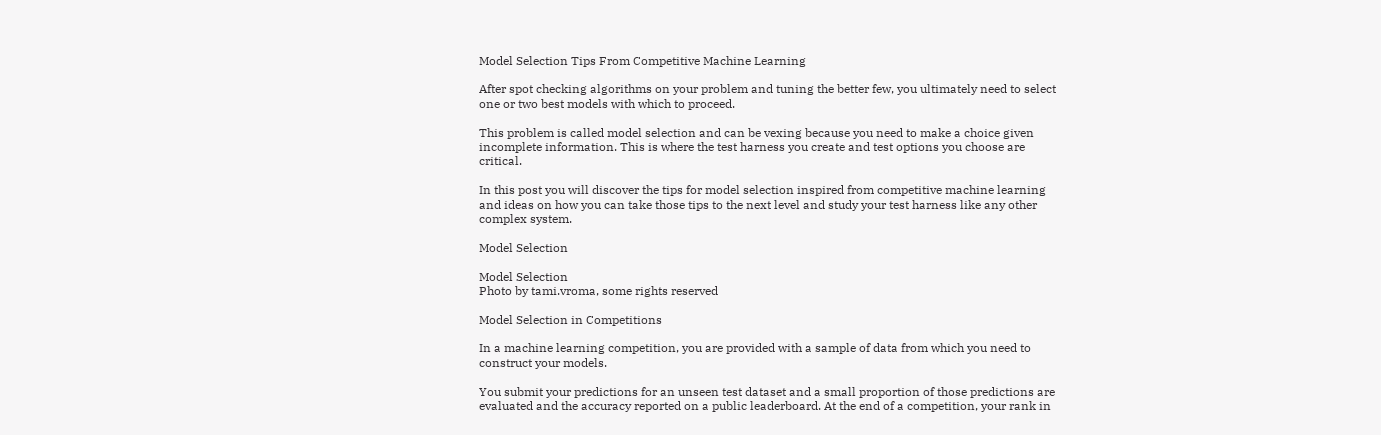Model Selection Tips From Competitive Machine Learning

After spot checking algorithms on your problem and tuning the better few, you ultimately need to select one or two best models with which to proceed.

This problem is called model selection and can be vexing because you need to make a choice given incomplete information. This is where the test harness you create and test options you choose are critical.

In this post you will discover the tips for model selection inspired from competitive machine learning and ideas on how you can take those tips to the next level and study your test harness like any other complex system.

Model Selection

Model Selection
Photo by tami.vroma, some rights reserved

Model Selection in Competitions

In a machine learning competition, you are provided with a sample of data from which you need to construct your models.

You submit your predictions for an unseen test dataset and a small proportion of those predictions are evaluated and the accuracy reported on a public leaderboard. At the end of a competition, your rank in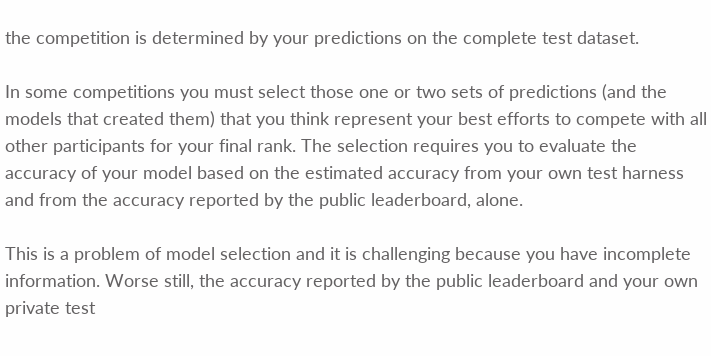the competition is determined by your predictions on the complete test dataset.

In some competitions you must select those one or two sets of predictions (and the models that created them) that you think represent your best efforts to compete with all other participants for your final rank. The selection requires you to evaluate the accuracy of your model based on the estimated accuracy from your own test harness and from the accuracy reported by the public leaderboard, alone.

This is a problem of model selection and it is challenging because you have incomplete information. Worse still, the accuracy reported by the public leaderboard and your own private test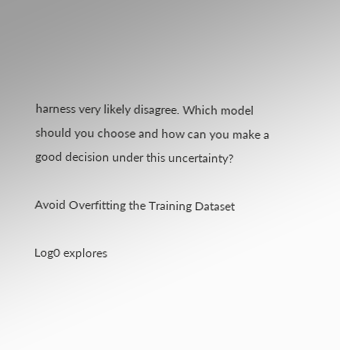harness very likely disagree. Which model should you choose and how can you make a good decision under this uncertainty?

Avoid Overfitting the Training Dataset

Log0 explores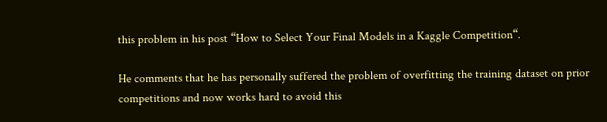this problem in his post “How to Select Your Final Models in a Kaggle Competition“.

He comments that he has personally suffered the problem of overfitting the training dataset on prior competitions and now works hard to avoid this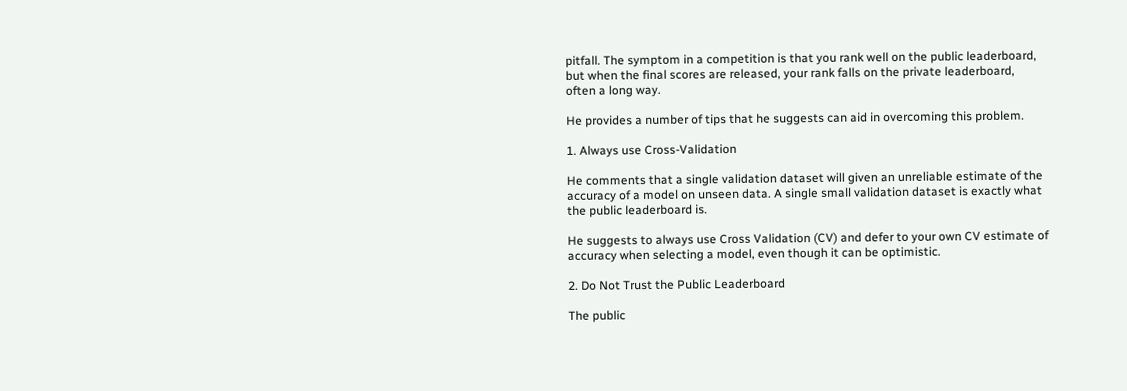pitfall. The symptom in a competition is that you rank well on the public leaderboard, but when the final scores are released, your rank falls on the private leaderboard, often a long way.

He provides a number of tips that he suggests can aid in overcoming this problem.

1. Always use Cross-Validation

He comments that a single validation dataset will given an unreliable estimate of the accuracy of a model on unseen data. A single small validation dataset is exactly what the public leaderboard is.

He suggests to always use Cross Validation (CV) and defer to your own CV estimate of accuracy when selecting a model, even though it can be optimistic.

2. Do Not Trust the Public Leaderboard

The public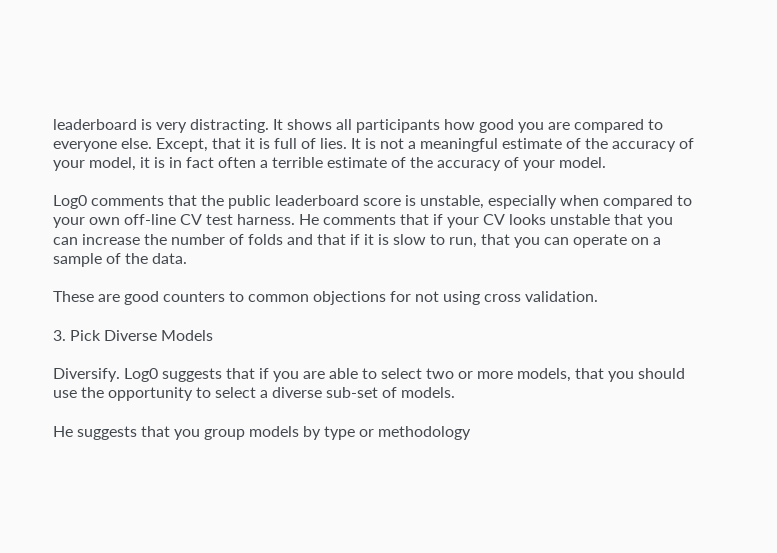leaderboard is very distracting. It shows all participants how good you are compared to everyone else. Except, that it is full of lies. It is not a meaningful estimate of the accuracy of your model, it is in fact often a terrible estimate of the accuracy of your model.

Log0 comments that the public leaderboard score is unstable, especially when compared to your own off-line CV test harness. He comments that if your CV looks unstable that you can increase the number of folds and that if it is slow to run, that you can operate on a sample of the data.

These are good counters to common objections for not using cross validation.

3. Pick Diverse Models

Diversify. Log0 suggests that if you are able to select two or more models, that you should use the opportunity to select a diverse sub-set of models.

He suggests that you group models by type or methodology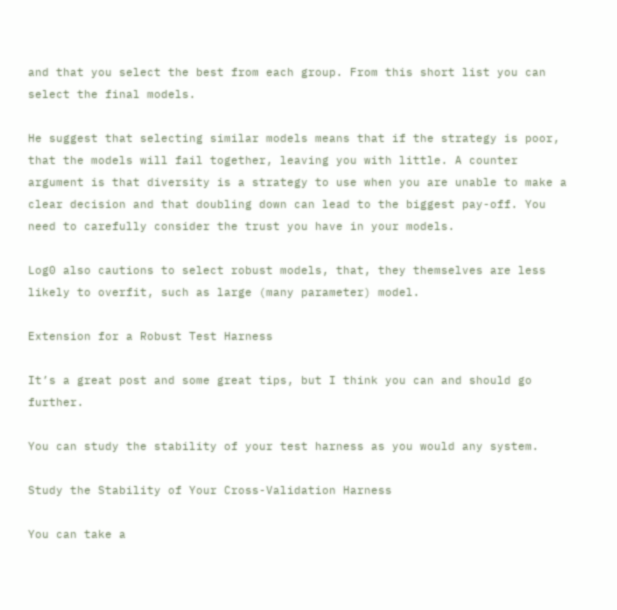and that you select the best from each group. From this short list you can select the final models.

He suggest that selecting similar models means that if the strategy is poor, that the models will fail together, leaving you with little. A counter argument is that diversity is a strategy to use when you are unable to make a clear decision and that doubling down can lead to the biggest pay-off. You need to carefully consider the trust you have in your models.

Log0 also cautions to select robust models, that, they themselves are less likely to overfit, such as large (many parameter) model.

Extension for a Robust Test Harness

It’s a great post and some great tips, but I think you can and should go further.

You can study the stability of your test harness as you would any system.

Study the Stability of Your Cross-Validation Harness

You can take a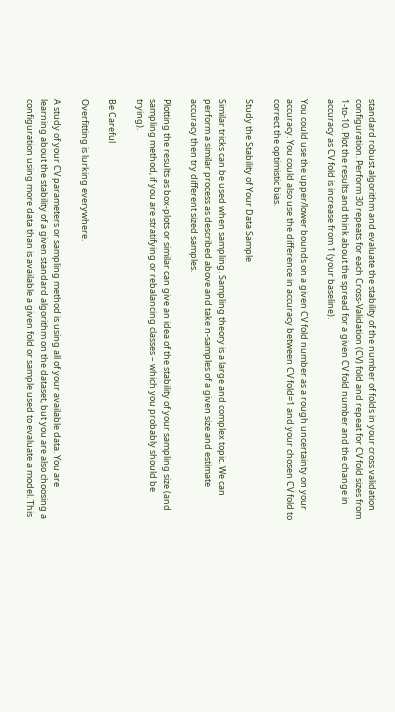standard robust algorithm and evaluate the stability of the number of folds in your cross validation configuration. Perform 30 repeats for each Cross-Validation (CV) fold and repeat for CV fold sizes from 1-to-10. Plot the results and think about the spread for a given CV fold number and the change in accuracy as CV fold is increase from 1 (your baseline).

You could use the upper/lower bounds on a given CV fold number as a rough uncertainty on your accuracy. You could also use the difference in accuracy between CV fold=1 and your chosen CV fold to correct the optimistic bias.

Study the Stability of Your Data Sample

Similar tricks can be used when sampling. Sampling theory is a large and complex topic. We can perform a similar process as described above and take n-samples of a given size and estimate accuracy then try different sized samples.

Plotting the results as box-plots or similar can give an idea of the stability of your sampling size (and sampling method, if you are stratifying or rebalancing classes – which you probably should be trying).

Be Careful

Overfitting is lurking everywhere.

A study of your CV parameters or sampling method is using all of your available data. You are learning about the stability of a given standard algorithm on the dataset, but you are also choosing a configuration using more data than is available a given fold or sample used to evaluate a model. This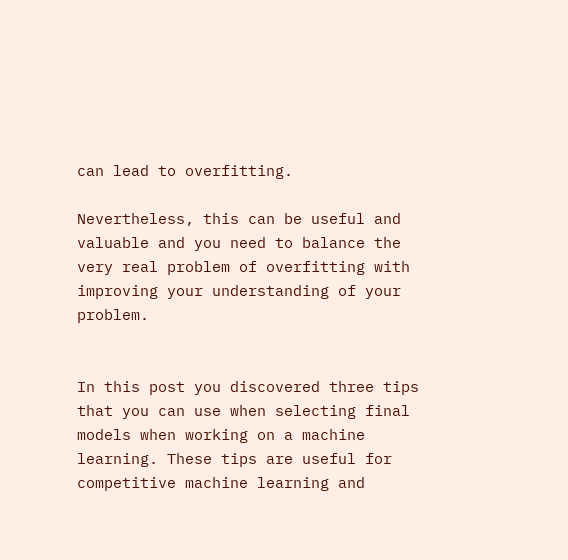can lead to overfitting.

Nevertheless, this can be useful and valuable and you need to balance the very real problem of overfitting with improving your understanding of your problem.


In this post you discovered three tips that you can use when selecting final models when working on a machine learning. These tips are useful for competitive machine learning and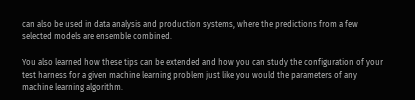can also be used in data analysis and production systems, where the predictions from a few selected models are ensemble combined.

You also learned how these tips can be extended and how you can study the configuration of your test harness for a given machine learning problem just like you would the parameters of any machine learning algorithm.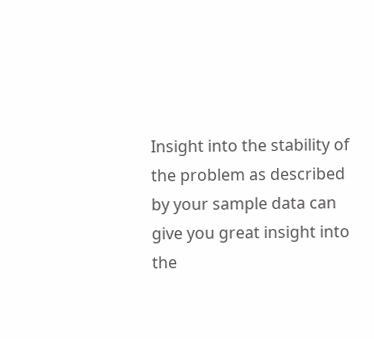Insight into the stability of the problem as described by your sample data can give you great insight into the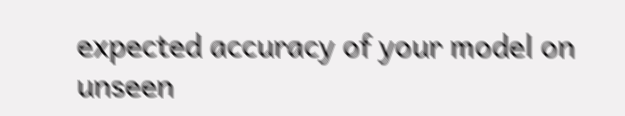expected accuracy of your model on unseen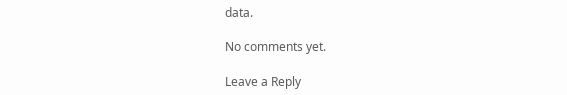data.

No comments yet.

Leave a Reply